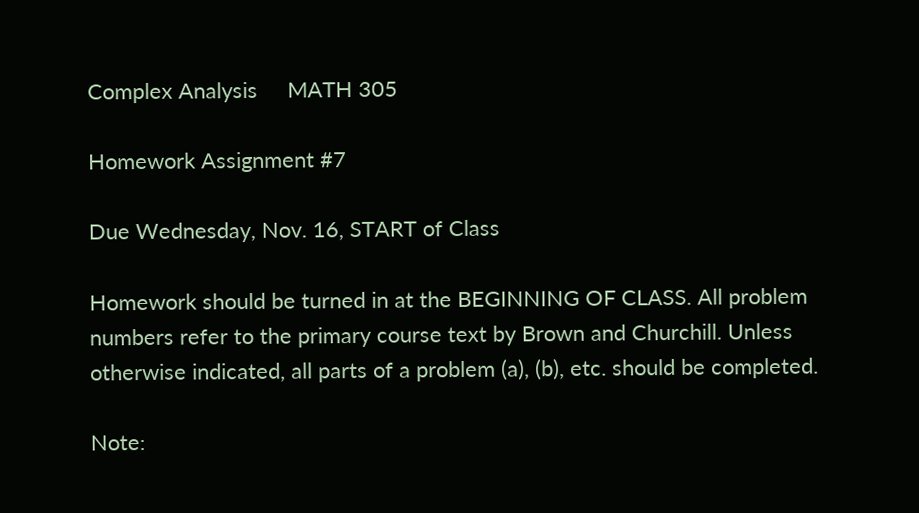Complex Analysis     MATH 305

Homework Assignment #7

Due Wednesday, Nov. 16, START of Class

Homework should be turned in at the BEGINNING OF CLASS. All problem numbers refer to the primary course text by Brown and Churchill. Unless otherwise indicated, all parts of a problem (a), (b), etc. should be completed.

Note: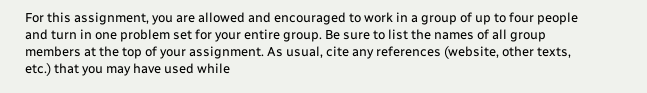For this assignment, you are allowed and encouraged to work in a group of up to four people and turn in one problem set for your entire group. Be sure to list the names of all group members at the top of your assignment. As usual, cite any references (website, other texts, etc.) that you may have used while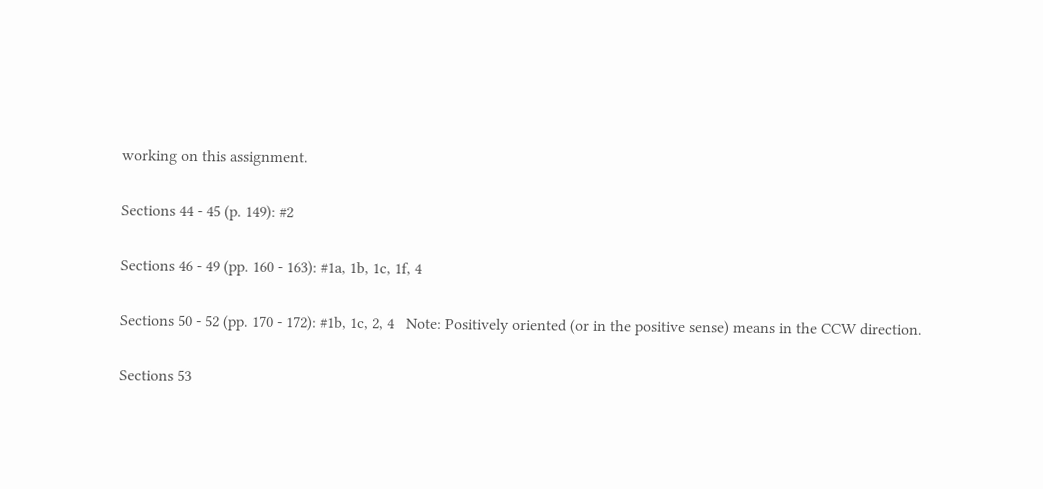working on this assignment.

Sections 44 - 45 (p. 149): #2

Sections 46 - 49 (pp. 160 - 163): #1a, 1b, 1c, 1f, 4

Sections 50 - 52 (pp. 170 - 172): #1b, 1c, 2, 4   Note: Positively oriented (or in the positive sense) means in the CCW direction.

Sections 53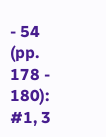- 54 (pp. 178 - 180): #1, 3